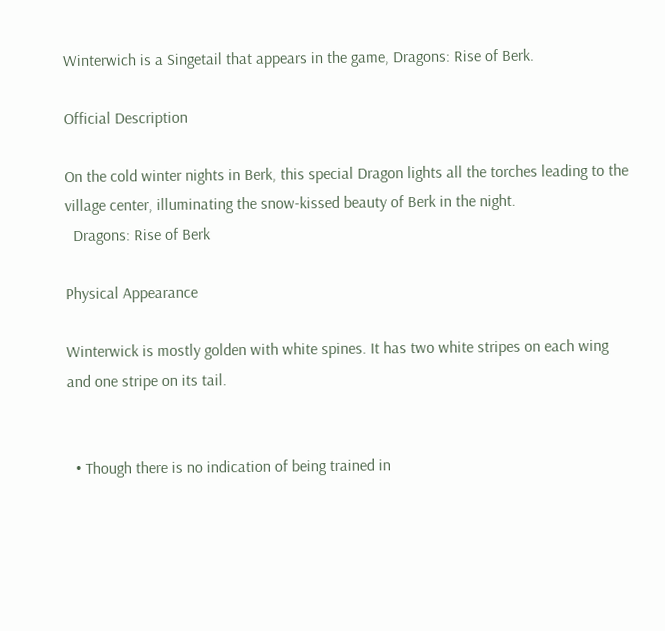Winterwich is a Singetail that appears in the game, Dragons: Rise of Berk.

Official Description

On the cold winter nights in Berk, this special Dragon lights all the torches leading to the village center, illuminating the snow-kissed beauty of Berk in the night.
  Dragons: Rise of Berk

Physical Appearance

Winterwick is mostly golden with white spines. It has two white stripes on each wing and one stripe on its tail.


  • Though there is no indication of being trained in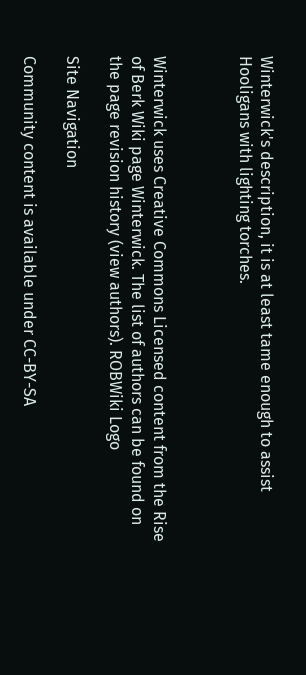Winterwick's description, it is at least tame enough to assist Hooligans with lighting torches.



Winterwick uses Creative Commons Licensed content from the Rise of Berk Wiki page Winterwick. The list of authors can be found on the page revision history (view authors). ROBWiki Logo

Site Navigation

Community content is available under CC-BY-SA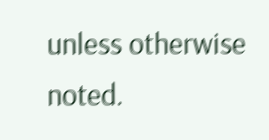unless otherwise noted.